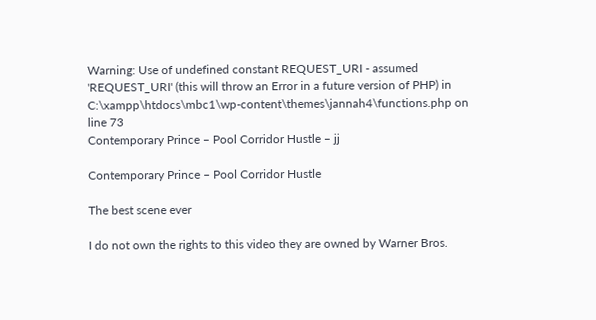Warning: Use of undefined constant REQUEST_URI - assumed 'REQUEST_URI' (this will throw an Error in a future version of PHP) in C:\xampp\htdocs\mbc1\wp-content\themes\jannah4\functions.php on line 73
Contemporary Prince – Pool Corridor Hustle – jj

Contemporary Prince – Pool Corridor Hustle

The best scene ever

I do not own the rights to this video they are owned by Warner Bros.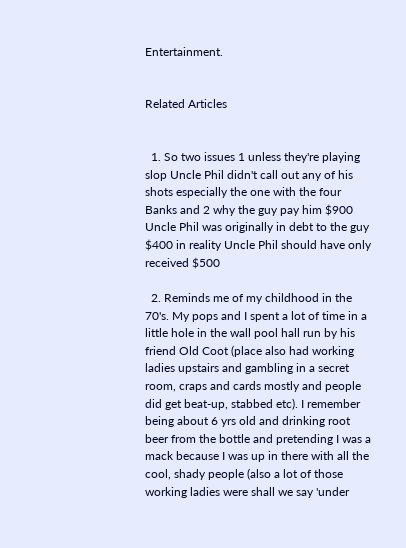Entertainment.


Related Articles


  1. So two issues 1 unless they're playing slop Uncle Phil didn't call out any of his shots especially the one with the four Banks and 2 why the guy pay him $900 Uncle Phil was originally in debt to the guy $400 in reality Uncle Phil should have only received $500

  2. Reminds me of my childhood in the 70's. My pops and I spent a lot of time in a little hole in the wall pool hall run by his friend Old Coot (place also had working ladies upstairs and gambling in a secret room, craps and cards mostly and people did get beat-up, stabbed etc). I remember being about 6 yrs old and drinking root beer from the bottle and pretending I was a mack because I was up in there with all the cool, shady people (also a lot of those working ladies were shall we say 'under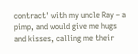contract' with my uncle Ray – a pimp, and would give me hugs and kisses, calling me their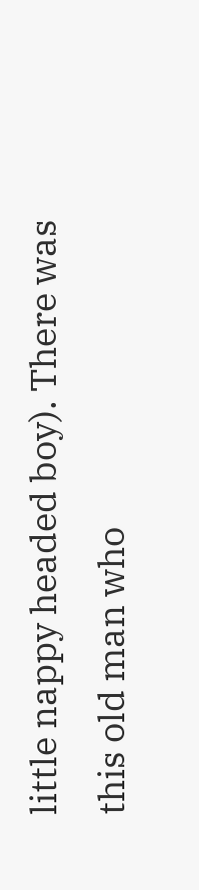little nappy headed boy). There was this old man who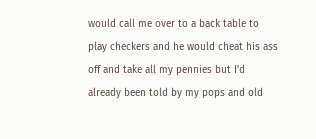would call me over to a back table to play checkers and he would cheat his ass off and take all my pennies but I'd already been told by my pops and old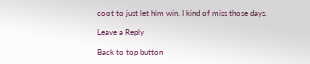coot to just let him win. I kind of miss those days.

Leave a Reply

Back to top button